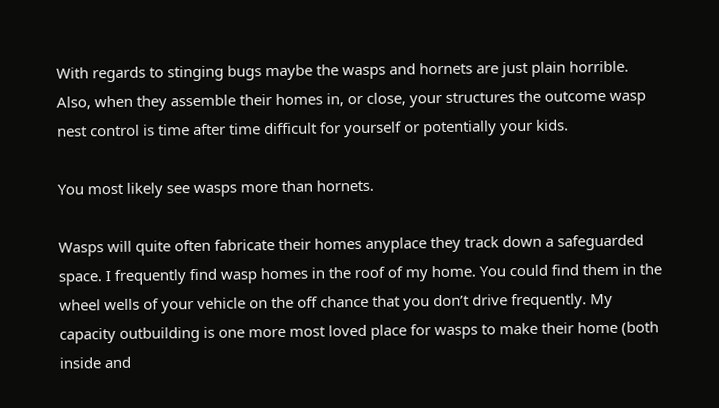With regards to stinging bugs maybe the wasps and hornets are just plain horrible. Also, when they assemble their homes in, or close, your structures the outcome wasp nest control is time after time difficult for yourself or potentially your kids.

You most likely see wasps more than hornets.

Wasps will quite often fabricate their homes anyplace they track down a safeguarded space. I frequently find wasp homes in the roof of my home. You could find them in the wheel wells of your vehicle on the off chance that you don’t drive frequently. My capacity outbuilding is one more most loved place for wasps to make their home (both inside and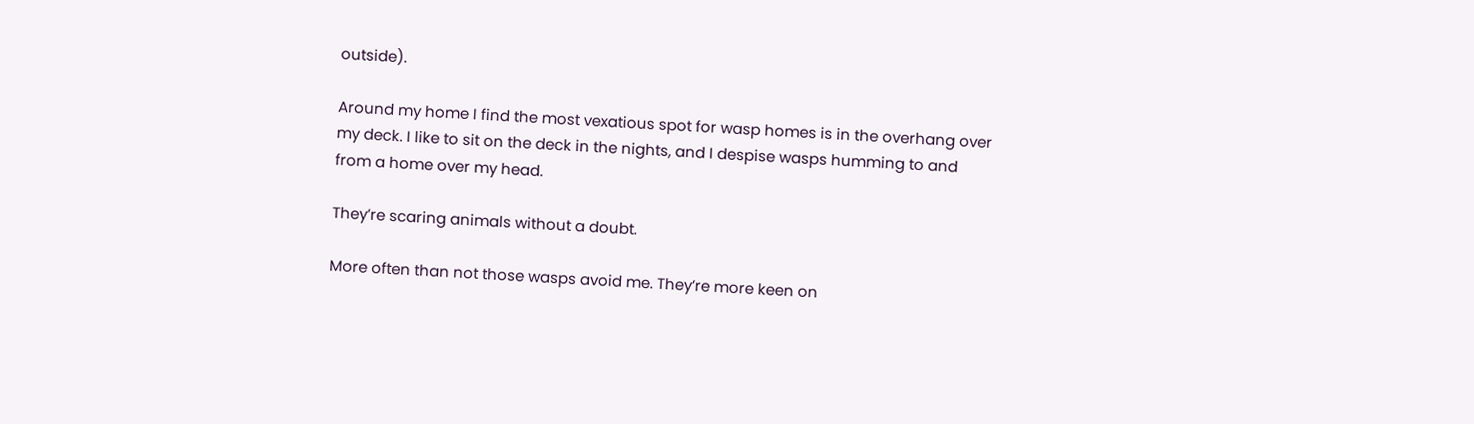outside).

Around my home I find the most vexatious spot for wasp homes is in the overhang over my deck. I like to sit on the deck in the nights, and I despise wasps humming to and from a home over my head.

They’re scaring animals without a doubt.

More often than not those wasps avoid me. They’re more keen on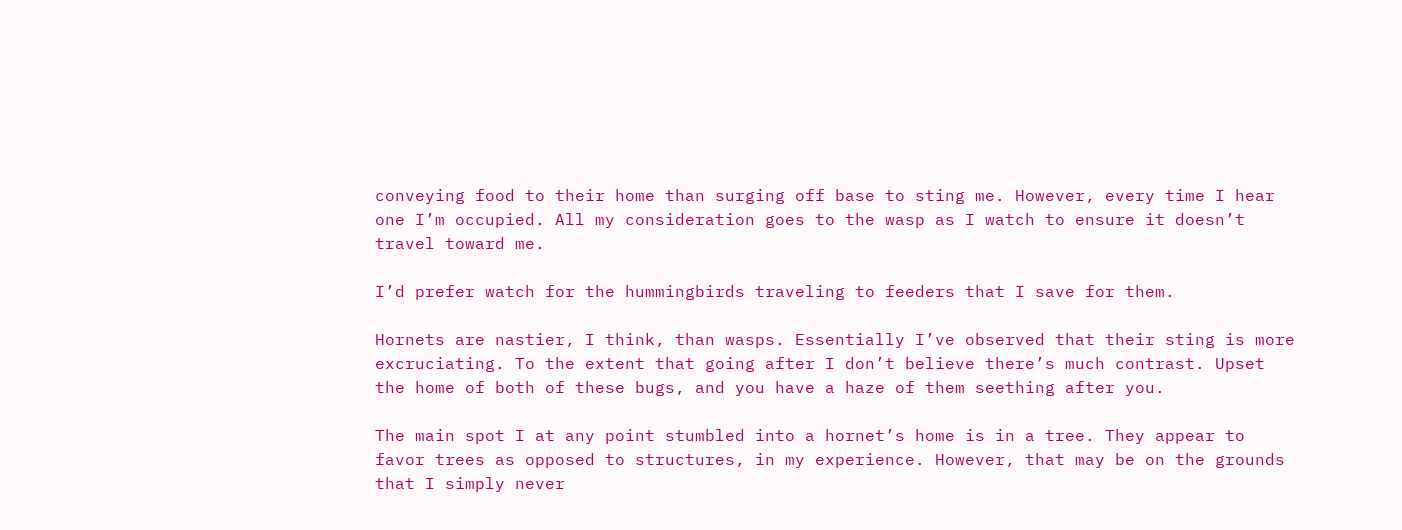conveying food to their home than surging off base to sting me. However, every time I hear one I’m occupied. All my consideration goes to the wasp as I watch to ensure it doesn’t travel toward me.

I’d prefer watch for the hummingbirds traveling to feeders that I save for them.

Hornets are nastier, I think, than wasps. Essentially I’ve observed that their sting is more excruciating. To the extent that going after I don’t believe there’s much contrast. Upset the home of both of these bugs, and you have a haze of them seething after you.

The main spot I at any point stumbled into a hornet’s home is in a tree. They appear to favor trees as opposed to structures, in my experience. However, that may be on the grounds that I simply never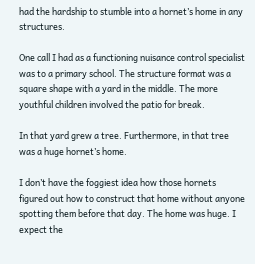had the hardship to stumble into a hornet’s home in any structures.

One call I had as a functioning nuisance control specialist was to a primary school. The structure format was a square shape with a yard in the middle. The more youthful children involved the patio for break.

In that yard grew a tree. Furthermore, in that tree was a huge hornet’s home.

I don’t have the foggiest idea how those hornets figured out how to construct that home without anyone spotting them before that day. The home was huge. I expect the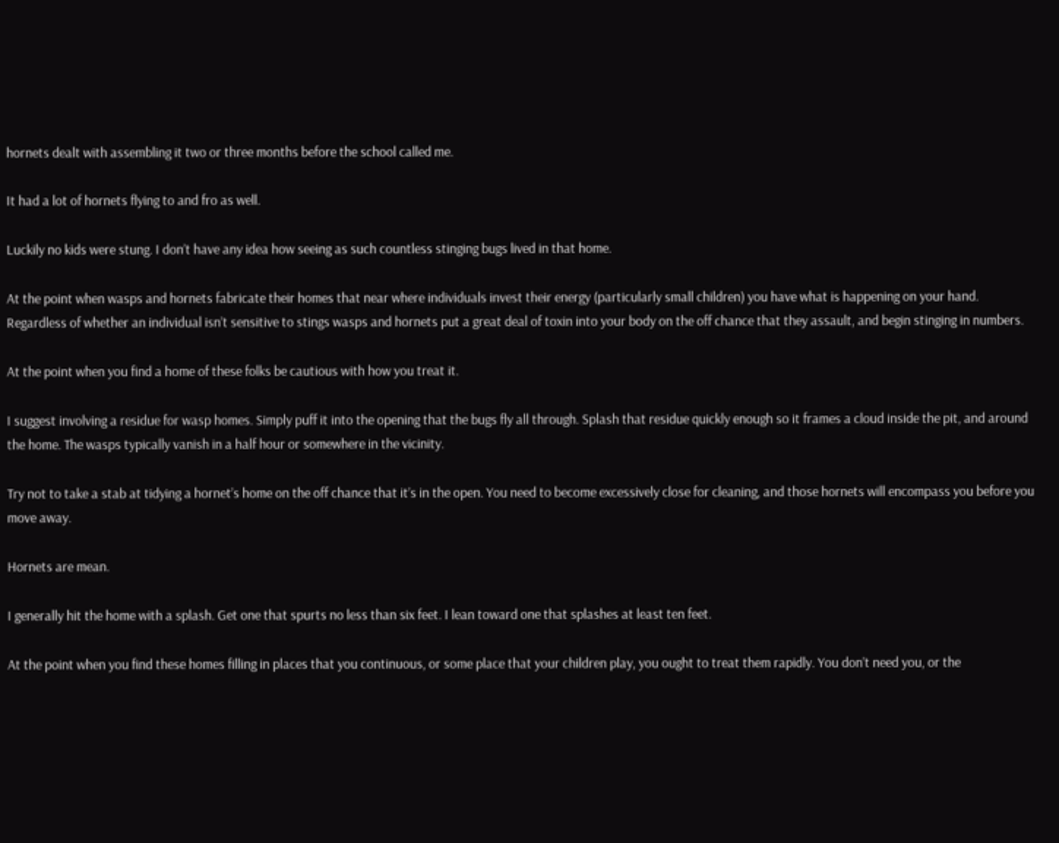hornets dealt with assembling it two or three months before the school called me.

It had a lot of hornets flying to and fro as well.

Luckily no kids were stung. I don’t have any idea how seeing as such countless stinging bugs lived in that home.

At the point when wasps and hornets fabricate their homes that near where individuals invest their energy (particularly small children) you have what is happening on your hand. Regardless of whether an individual isn’t sensitive to stings wasps and hornets put a great deal of toxin into your body on the off chance that they assault, and begin stinging in numbers.

At the point when you find a home of these folks be cautious with how you treat it.

I suggest involving a residue for wasp homes. Simply puff it into the opening that the bugs fly all through. Splash that residue quickly enough so it frames a cloud inside the pit, and around the home. The wasps typically vanish in a half hour or somewhere in the vicinity.

Try not to take a stab at tidying a hornet’s home on the off chance that it’s in the open. You need to become excessively close for cleaning, and those hornets will encompass you before you move away.

Hornets are mean.

I generally hit the home with a splash. Get one that spurts no less than six feet. I lean toward one that splashes at least ten feet.

At the point when you find these homes filling in places that you continuous, or some place that your children play, you ought to treat them rapidly. You don’t need you, or the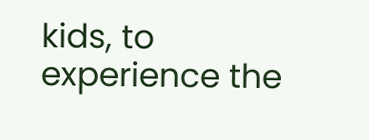kids, to experience the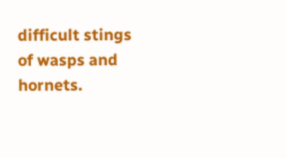difficult stings of wasps and hornets.